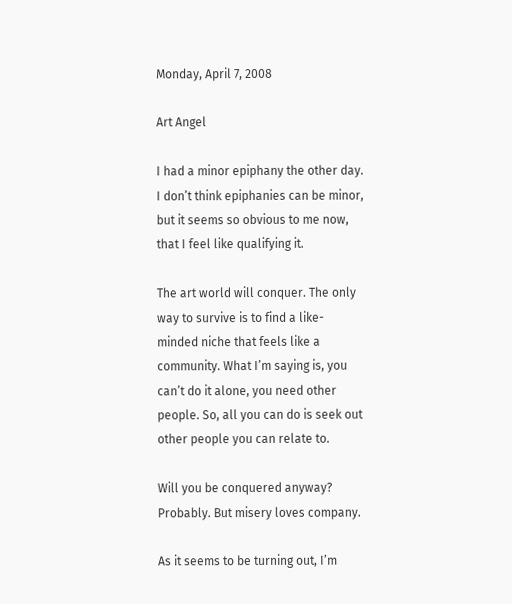Monday, April 7, 2008

Art Angel

I had a minor epiphany the other day. I don’t think epiphanies can be minor, but it seems so obvious to me now, that I feel like qualifying it.

The art world will conquer. The only way to survive is to find a like-minded niche that feels like a community. What I’m saying is, you can’t do it alone, you need other people. So, all you can do is seek out other people you can relate to.

Will you be conquered anyway? Probably. But misery loves company.

As it seems to be turning out, I’m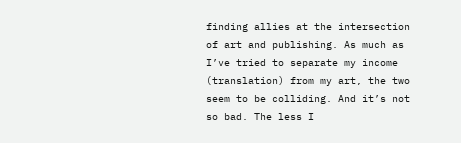finding allies at the intersection of art and publishing. As much as I’ve tried to separate my income (translation) from my art, the two seem to be colliding. And it’s not so bad. The less I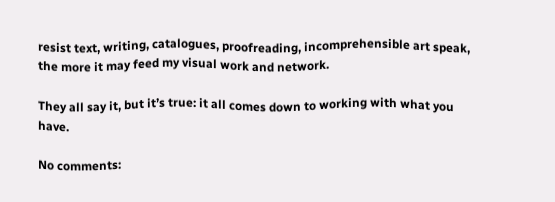resist text, writing, catalogues, proofreading, incomprehensible art speak, the more it may feed my visual work and network.

They all say it, but it’s true: it all comes down to working with what you have.

No comments: